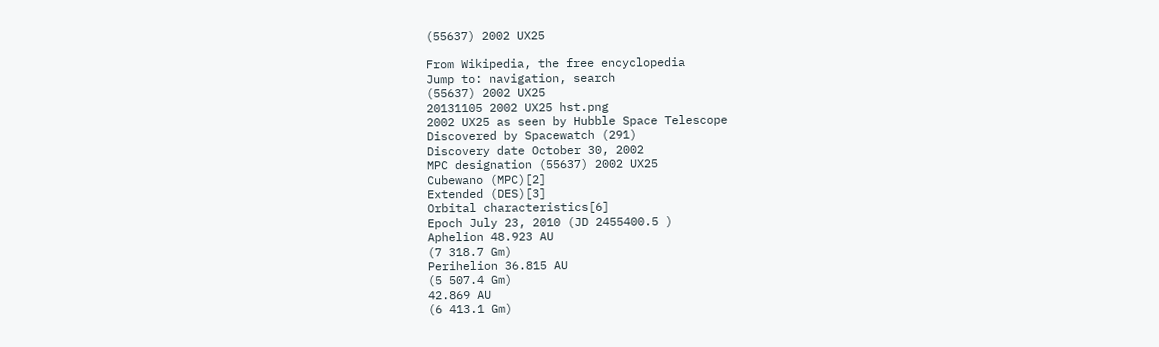(55637) 2002 UX25

From Wikipedia, the free encyclopedia
Jump to: navigation, search
(55637) 2002 UX25
20131105 2002 UX25 hst.png
2002 UX25 as seen by Hubble Space Telescope
Discovered by Spacewatch (291)
Discovery date October 30, 2002
MPC designation (55637) 2002 UX25
Cubewano (MPC)[2]
Extended (DES)[3]
Orbital characteristics[6]
Epoch July 23, 2010 (JD 2455400.5 )
Aphelion 48.923 AU
(7 318.7 Gm)
Perihelion 36.815 AU
(5 507.4 Gm)
42.869 AU
(6 413.1 Gm)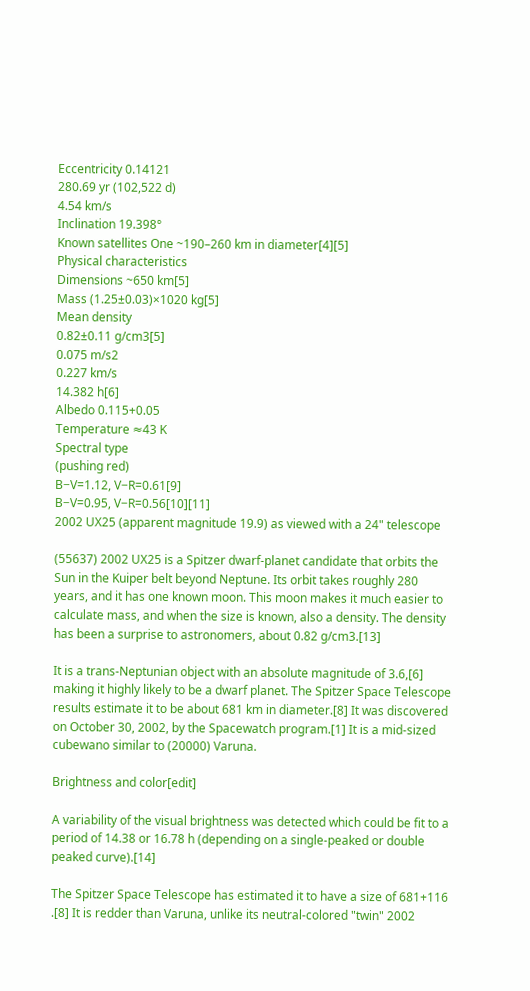Eccentricity 0.14121
280.69 yr (102,522 d)
4.54 km/s
Inclination 19.398°
Known satellites One ~190–260 km in diameter[4][5]
Physical characteristics
Dimensions ~650 km[5]
Mass (1.25±0.03)×1020 kg[5]
Mean density
0.82±0.11 g/cm3[5]
0.075 m/s2
0.227 km/s
14.382 h[6]
Albedo 0.115+0.05
Temperature ≈43 K
Spectral type
(pushing red)
B−V=1.12, V−R=0.61[9]
B−V=0.95, V−R=0.56[10][11]
2002 UX25 (apparent magnitude 19.9) as viewed with a 24" telescope

(55637) 2002 UX25 is a Spitzer dwarf-planet candidate that orbits the Sun in the Kuiper belt beyond Neptune. Its orbit takes roughly 280 years, and it has one known moon. This moon makes it much easier to calculate mass, and when the size is known, also a density. The density has been a surprise to astronomers, about 0.82 g/cm3.[13]

It is a trans-Neptunian object with an absolute magnitude of 3.6,[6] making it highly likely to be a dwarf planet. The Spitzer Space Telescope results estimate it to be about 681 km in diameter.[8] It was discovered on October 30, 2002, by the Spacewatch program.[1] It is a mid-sized cubewano similar to (20000) Varuna.

Brightness and color[edit]

A variability of the visual brightness was detected which could be fit to a period of 14.38 or 16.78 h (depending on a single-peaked or double peaked curve).[14]

The Spitzer Space Telescope has estimated it to have a size of 681+116
.[8] It is redder than Varuna, unlike its neutral-colored "twin" 2002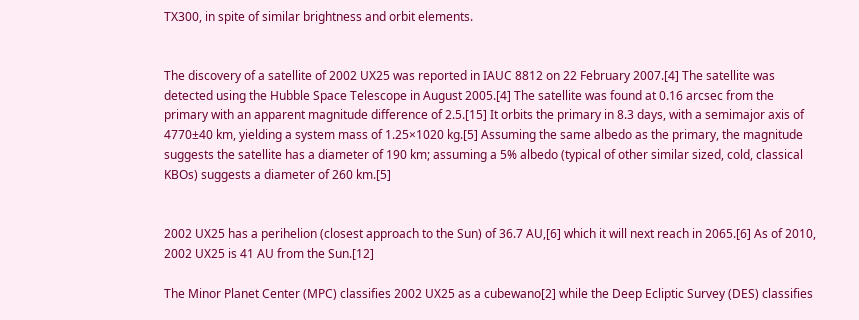TX300, in spite of similar brightness and orbit elements.


The discovery of a satellite of 2002 UX25 was reported in IAUC 8812 on 22 February 2007.[4] The satellite was detected using the Hubble Space Telescope in August 2005.[4] The satellite was found at 0.16 arcsec from the primary with an apparent magnitude difference of 2.5.[15] It orbits the primary in 8.3 days, with a semimajor axis of 4770±40 km, yielding a system mass of 1.25×1020 kg.[5] Assuming the same albedo as the primary, the magnitude suggests the satellite has a diameter of 190 km; assuming a 5% albedo (typical of other similar sized, cold, classical KBOs) suggests a diameter of 260 km.[5]


2002 UX25 has a perihelion (closest approach to the Sun) of 36.7 AU,[6] which it will next reach in 2065.[6] As of 2010, 2002 UX25 is 41 AU from the Sun.[12]

The Minor Planet Center (MPC) classifies 2002 UX25 as a cubewano[2] while the Deep Ecliptic Survey (DES) classifies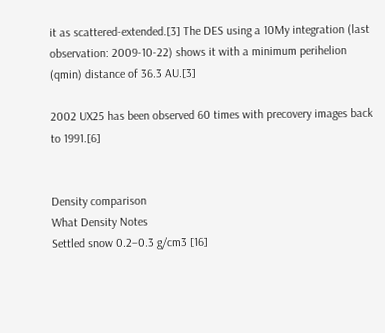it as scattered-extended.[3] The DES using a 10My integration (last observation: 2009-10-22) shows it with a minimum perihelion (qmin) distance of 36.3 AU.[3]

2002 UX25 has been observed 60 times with precovery images back to 1991.[6]


Density comparison
What Density Notes
Settled snow 0.2–0.3 g/cm3 [16]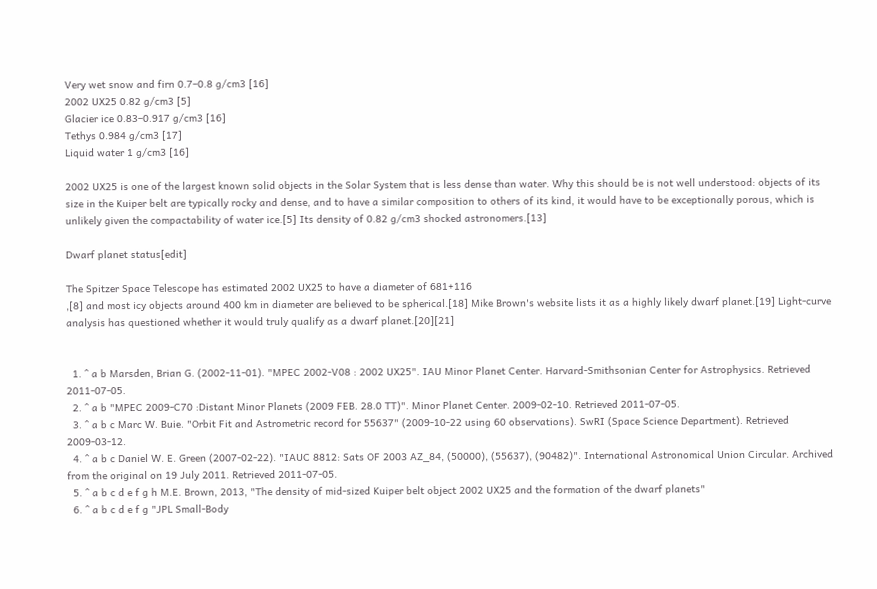Very wet snow and firn 0.7–0.8 g/cm3 [16]
2002 UX25 0.82 g/cm3 [5]
Glacier ice 0.83–0.917 g/cm3 [16]
Tethys 0.984 g/cm3 [17]
Liquid water 1 g/cm3 [16]

2002 UX25 is one of the largest known solid objects in the Solar System that is less dense than water. Why this should be is not well understood: objects of its size in the Kuiper belt are typically rocky and dense, and to have a similar composition to others of its kind, it would have to be exceptionally porous, which is unlikely given the compactability of water ice.[5] Its density of 0.82 g/cm3 shocked astronomers.[13]

Dwarf planet status[edit]

The Spitzer Space Telescope has estimated 2002 UX25 to have a diameter of 681+116
,[8] and most icy objects around 400 km in diameter are believed to be spherical.[18] Mike Brown's website lists it as a highly likely dwarf planet.[19] Light-curve analysis has questioned whether it would truly qualify as a dwarf planet.[20][21]


  1. ^ a b Marsden, Brian G. (2002-11-01). "MPEC 2002-V08 : 2002 UX25". IAU Minor Planet Center. Harvard-Smithsonian Center for Astrophysics. Retrieved 2011-07-05.
  2. ^ a b "MPEC 2009-C70 :Distant Minor Planets (2009 FEB. 28.0 TT)". Minor Planet Center. 2009-02-10. Retrieved 2011-07-05.
  3. ^ a b c Marc W. Buie. "Orbit Fit and Astrometric record for 55637" (2009-10-22 using 60 observations). SwRI (Space Science Department). Retrieved 2009-03-12.
  4. ^ a b c Daniel W. E. Green (2007-02-22). "IAUC 8812: Sats OF 2003 AZ_84, (50000), (55637), (90482)". International Astronomical Union Circular. Archived from the original on 19 July 2011. Retrieved 2011-07-05.
  5. ^ a b c d e f g h M.E. Brown, 2013, "The density of mid-sized Kuiper belt object 2002 UX25 and the formation of the dwarf planets"
  6. ^ a b c d e f g "JPL Small-Body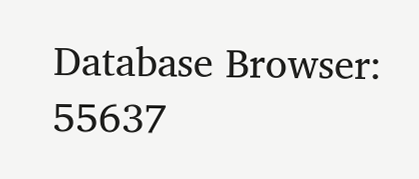Database Browser: 55637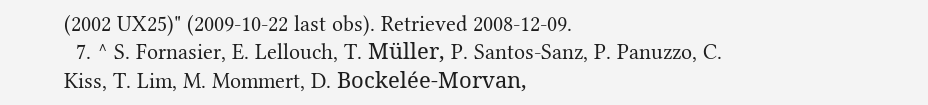(2002 UX25)" (2009-10-22 last obs). Retrieved 2008-12-09.
  7. ^ S. Fornasier, E. Lellouch, T. Müller, P. Santos-Sanz, P. Panuzzo, C. Kiss, T. Lim, M. Mommert, D. Bockelée-Morvan,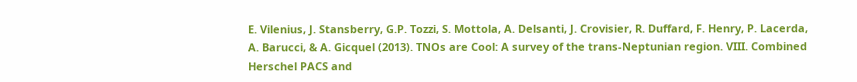E. Vilenius, J. Stansberry, G.P. Tozzi, S. Mottola, A. Delsanti, J. Crovisier, R. Duffard, F. Henry, P. Lacerda, A. Barucci, & A. Gicquel (2013). TNOs are Cool: A survey of the trans-Neptunian region. VIII. Combined Herschel PACS and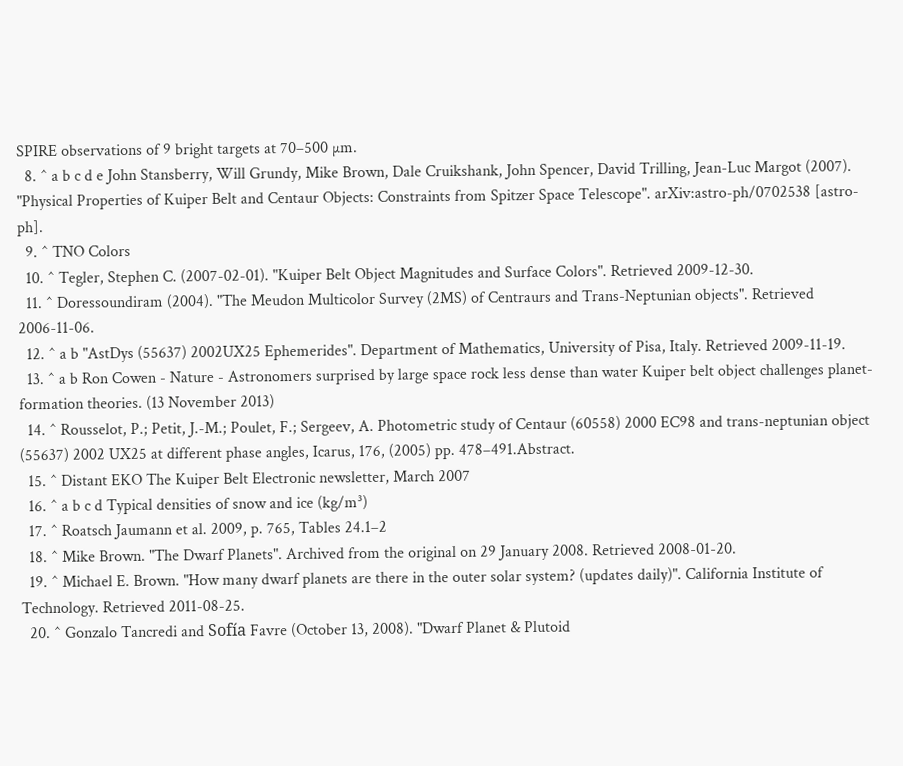SPIRE observations of 9 bright targets at 70–500 µm.
  8. ^ a b c d e John Stansberry, Will Grundy, Mike Brown, Dale Cruikshank, John Spencer, David Trilling, Jean-Luc Margot (2007). "Physical Properties of Kuiper Belt and Centaur Objects: Constraints from Spitzer Space Telescope". arXiv:astro-ph/0702538 [astro-ph].
  9. ^ TNO Colors
  10. ^ Tegler, Stephen C. (2007-02-01). "Kuiper Belt Object Magnitudes and Surface Colors". Retrieved 2009-12-30.
  11. ^ Doressoundiram (2004). "The Meudon Multicolor Survey (2MS) of Centraurs and Trans-Neptunian objects". Retrieved 2006-11-06.
  12. ^ a b "AstDys (55637) 2002UX25 Ephemerides". Department of Mathematics, University of Pisa, Italy. Retrieved 2009-11-19.
  13. ^ a b Ron Cowen - Nature - Astronomers surprised by large space rock less dense than water Kuiper belt object challenges planet-formation theories. (13 November 2013)
  14. ^ Rousselot, P.; Petit, J.-M.; Poulet, F.; Sergeev, A. Photometric study of Centaur (60558) 2000 EC98 and trans-neptunian object (55637) 2002 UX25 at different phase angles, Icarus, 176, (2005) pp. 478–491.Abstract.
  15. ^ Distant EKO The Kuiper Belt Electronic newsletter, March 2007
  16. ^ a b c d Typical densities of snow and ice (kg/m³)
  17. ^ Roatsch Jaumann et al. 2009, p. 765, Tables 24.1–2
  18. ^ Mike Brown. "The Dwarf Planets". Archived from the original on 29 January 2008. Retrieved 2008-01-20.
  19. ^ Michael E. Brown. "How many dwarf planets are there in the outer solar system? (updates daily)". California Institute of Technology. Retrieved 2011-08-25.
  20. ^ Gonzalo Tancredi and Sofía Favre (October 13, 2008). "Dwarf Planet & Plutoid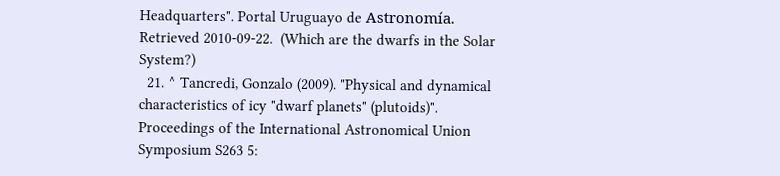Headquarters". Portal Uruguayo de Astronomía. Retrieved 2010-09-22.  (Which are the dwarfs in the Solar System?)
  21. ^ Tancredi, Gonzalo (2009). "Physical and dynamical characteristics of icy "dwarf planets" (plutoids)". Proceedings of the International Astronomical Union Symposium S263 5: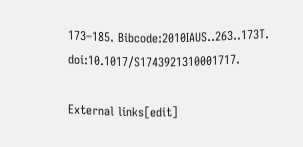173–185. Bibcode:2010IAUS..263..173T. doi:10.1017/S1743921310001717.

External links[edit]